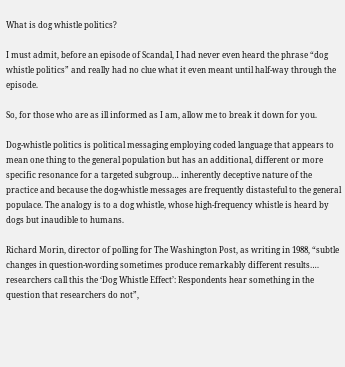What is dog whistle politics?

I must admit, before an episode of Scandal, I had never even heard the phrase “dog whistle politics” and really had no clue what it even meant until half-way through the episode.

So, for those who are as ill informed as I am, allow me to break it down for you.

Dog-whistle politics is political messaging employing coded language that appears to mean one thing to the general population but has an additional, different or more specific resonance for a targeted subgroup… inherently deceptive nature of the practice and because the dog-whistle messages are frequently distasteful to the general populace. The analogy is to a dog whistle, whose high-frequency whistle is heard by dogs but inaudible to humans.

Richard Morin, director of polling for The Washington Post, as writing in 1988, “subtle changes in question-wording sometimes produce remarkably different results…. researchers call this the ‘Dog Whistle Effect’: Respondents hear something in the question that researchers do not”,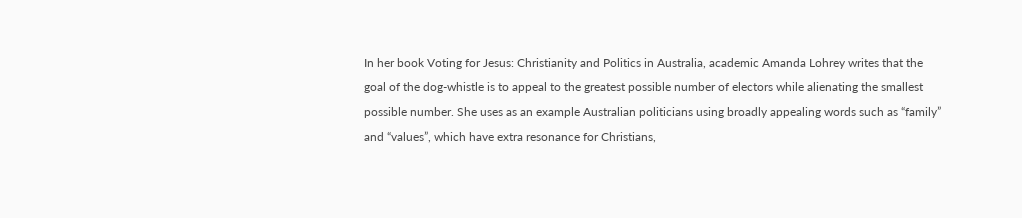In her book Voting for Jesus: Christianity and Politics in Australia, academic Amanda Lohrey writes that the goal of the dog-whistle is to appeal to the greatest possible number of electors while alienating the smallest possible number. She uses as an example Australian politicians using broadly appealing words such as “family” and “values”, which have extra resonance for Christians,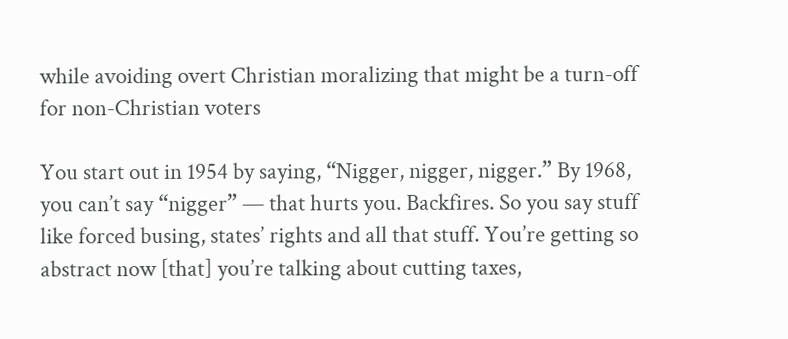while avoiding overt Christian moralizing that might be a turn-off for non-Christian voters

You start out in 1954 by saying, “Nigger, nigger, nigger.” By 1968, you can’t say “nigger” — that hurts you. Backfires. So you say stuff like forced busing, states’ rights and all that stuff. You’re getting so abstract now [that] you’re talking about cutting taxes,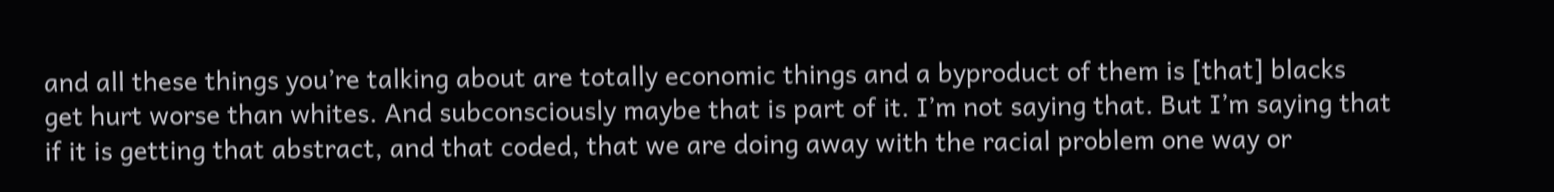and all these things you’re talking about are totally economic things and a byproduct of them is [that] blacks get hurt worse than whites. And subconsciously maybe that is part of it. I’m not saying that. But I’m saying that if it is getting that abstract, and that coded, that we are doing away with the racial problem one way or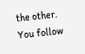the other. You follow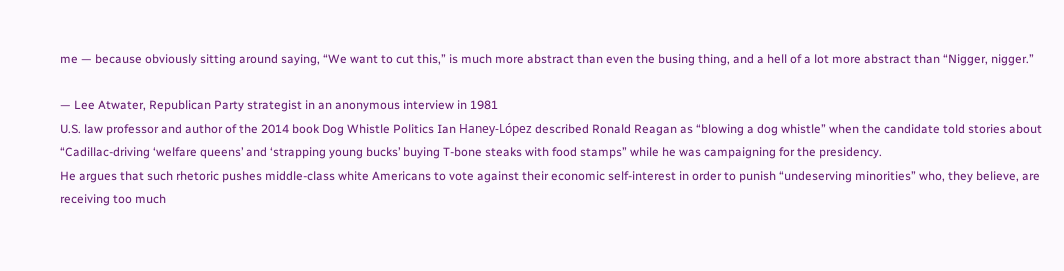me — because obviously sitting around saying, “We want to cut this,” is much more abstract than even the busing thing, and a hell of a lot more abstract than “Nigger, nigger.”

— Lee Atwater, Republican Party strategist in an anonymous interview in 1981
U.S. law professor and author of the 2014 book Dog Whistle Politics Ian Haney-López described Ronald Reagan as “blowing a dog whistle” when the candidate told stories about “Cadillac-driving ‘welfare queens’ and ‘strapping young bucks’ buying T-bone steaks with food stamps” while he was campaigning for the presidency.
He argues that such rhetoric pushes middle-class white Americans to vote against their economic self-interest in order to punish “undeserving minorities” who, they believe, are receiving too much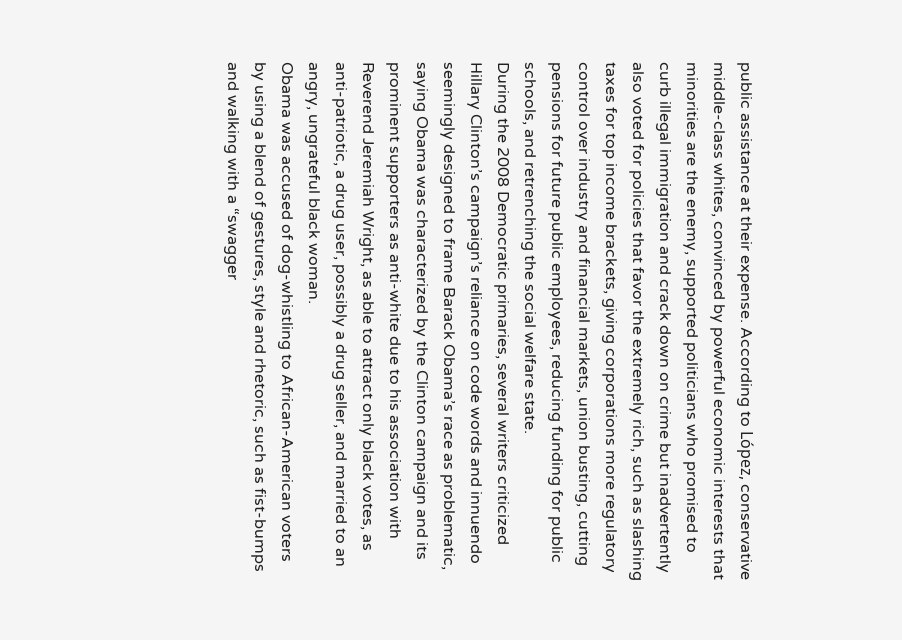public assistance at their expense. According to López, conservative middle-class whites, convinced by powerful economic interests that minorities are the enemy, supported politicians who promised to curb illegal immigration and crack down on crime but inadvertently also voted for policies that favor the extremely rich, such as slashing taxes for top income brackets, giving corporations more regulatory control over industry and financial markets, union busting, cutting pensions for future public employees, reducing funding for public schools, and retrenching the social welfare state.
During the 2008 Democratic primaries, several writers criticized Hillary Clinton’s campaign’s reliance on code words and innuendo seemingly designed to frame Barack Obama’s race as problematic, saying Obama was characterized by the Clinton campaign and its prominent supporters as anti-white due to his association with Reverend Jeremiah Wright, as able to attract only black votes, as anti-patriotic, a drug user, possibly a drug seller, and married to an angry, ungrateful black woman.
Obama was accused of dog-whistling to African-American voters by using a blend of gestures, style and rhetoric, such as fist-bumps and walking with a “swagger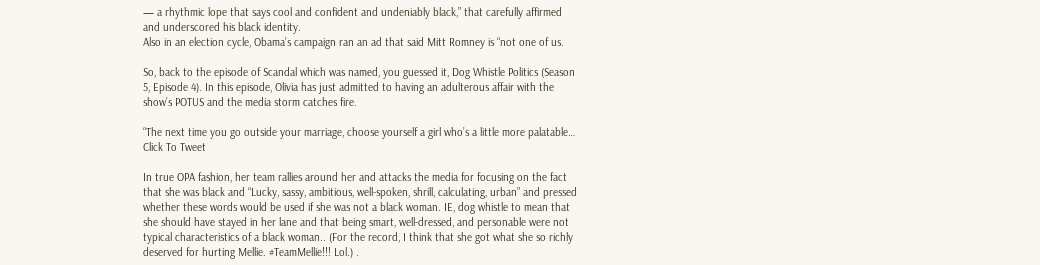— a rhythmic lope that says cool and confident and undeniably black,” that carefully affirmed and underscored his black identity.
Also in an election cycle, Obama’s campaign ran an ad that said Mitt Romney is “not one of us.

So, back to the episode of Scandal which was named, you guessed it, Dog Whistle Politics (Season 5, Episode 4). In this episode, Olivia has just admitted to having an adulterous affair with the show’s POTUS and the media storm catches fire.

“The next time you go outside your marriage, choose yourself a girl who’s a little more palatable… Click To Tweet

In true OPA fashion, her team rallies around her and attacks the media for focusing on the fact that she was black and “Lucky, sassy, ambitious, well-spoken, shrill, calculating, urban” and pressed whether these words would be used if she was not a black woman. IE, dog whistle to mean that she should have stayed in her lane and that being smart, well-dressed, and personable were not typical characteristics of a black woman.. (For the record, I think that she got what she so richly deserved for hurting Mellie. #TeamMellie!!! Lol.) .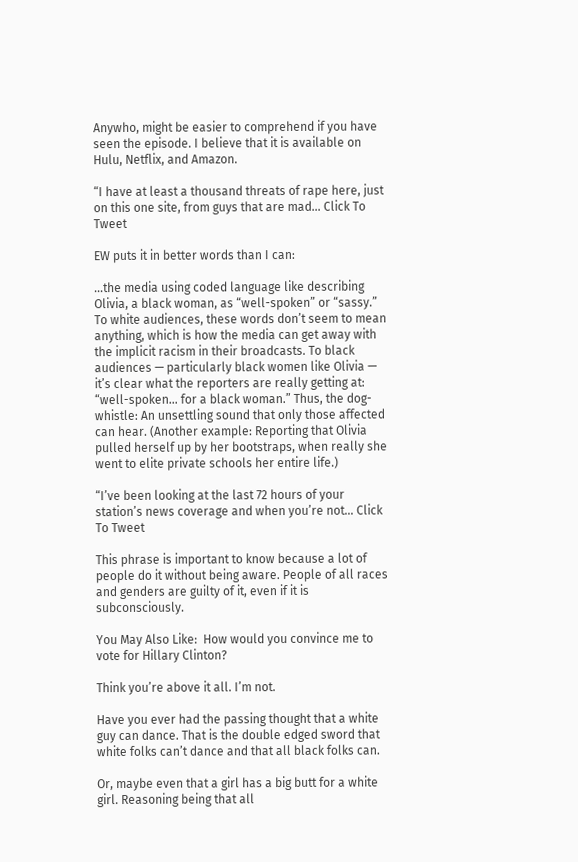Anywho, might be easier to comprehend if you have seen the episode. I believe that it is available on Hulu, Netflix, and Amazon.

“I have at least a thousand threats of rape here, just on this one site, from guys that are mad… Click To Tweet

EW puts it in better words than I can:

…the media using coded language like describing Olivia, a black woman, as “well-spoken” or “sassy.” To white audiences, these words don’t seem to mean anything, which is how the media can get away with the implicit racism in their broadcasts. To black audiences — particularly black women like Olivia — it’s clear what the reporters are really getting at: “well-spoken… for a black woman.” Thus, the dog-whistle: An unsettling sound that only those affected can hear. (Another example: Reporting that Olivia pulled herself up by her bootstraps, when really she went to elite private schools her entire life.)

“I’ve been looking at the last 72 hours of your station’s news coverage and when you’re not… Click To Tweet

This phrase is important to know because a lot of people do it without being aware. People of all races and genders are guilty of it, even if it is subconsciously.

You May Also Like:  How would you convince me to vote for Hillary Clinton?

Think you’re above it all. I’m not.

Have you ever had the passing thought that a white guy can dance. That is the double edged sword that white folks can’t dance and that all black folks can.

Or, maybe even that a girl has a big butt for a white girl. Reasoning being that all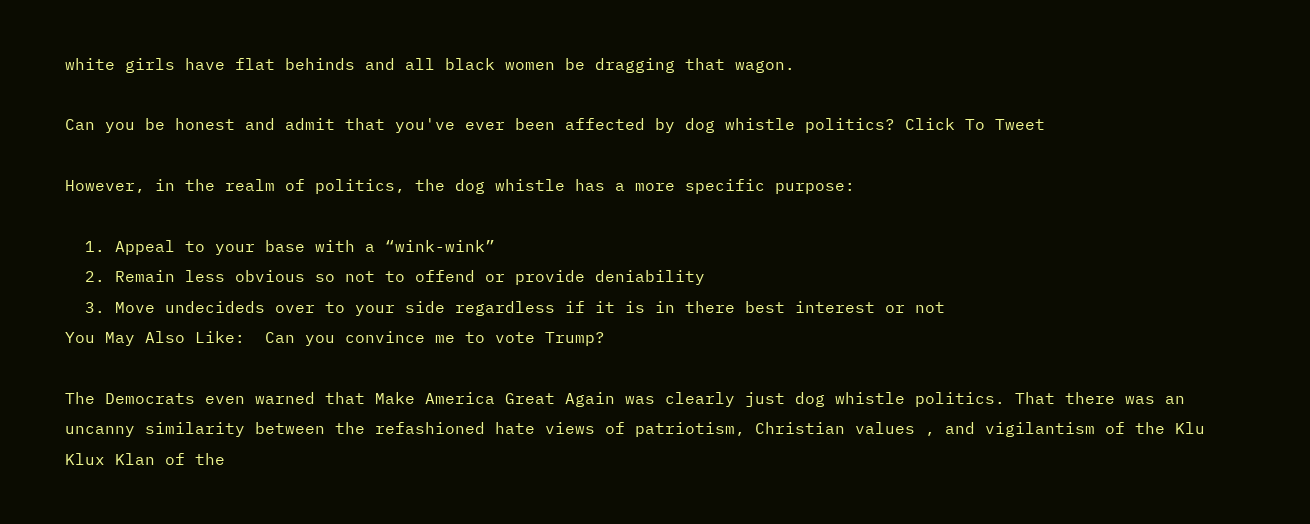white girls have flat behinds and all black women be dragging that wagon.

Can you be honest and admit that you've ever been affected by dog whistle politics? Click To Tweet

However, in the realm of politics, the dog whistle has a more specific purpose:

  1. Appeal to your base with a “wink-wink”
  2. Remain less obvious so not to offend or provide deniability
  3. Move undecideds over to your side regardless if it is in there best interest or not
You May Also Like:  Can you convince me to vote Trump?

The Democrats even warned that Make America Great Again was clearly just dog whistle politics. That there was an uncanny similarity between the refashioned hate views of patriotism, Christian values , and vigilantism of the Klu Klux Klan of the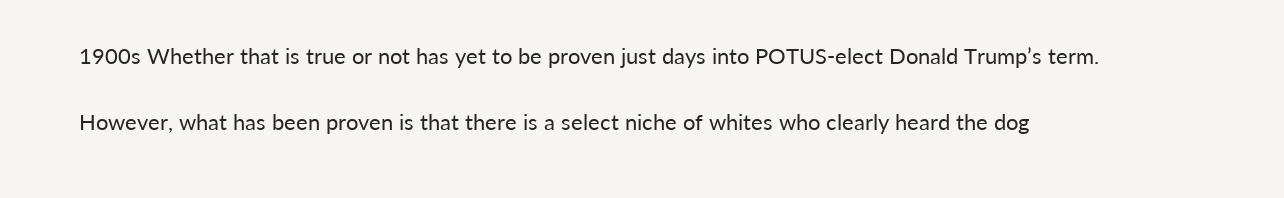1900s Whether that is true or not has yet to be proven just days into POTUS-elect Donald Trump’s term.

However, what has been proven is that there is a select niche of whites who clearly heard the dog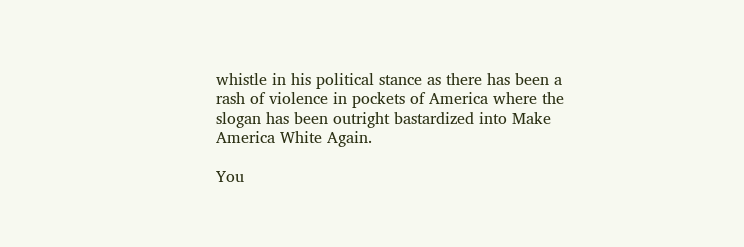whistle in his political stance as there has been a rash of violence in pockets of America where the slogan has been outright bastardized into Make America White Again.

You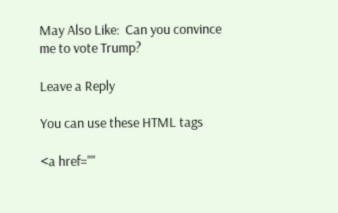May Also Like:  Can you convince me to vote Trump?

Leave a Reply

You can use these HTML tags

<a href=""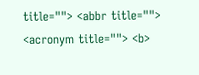title=""> <abbr title=""> <acronym title=""> <b>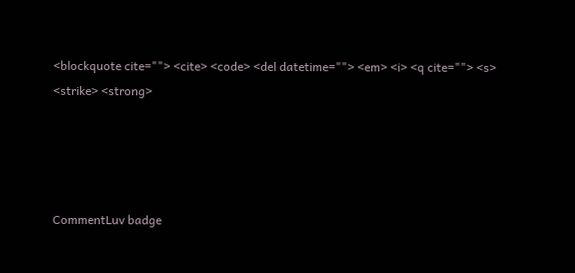<blockquote cite=""> <cite> <code> <del datetime=""> <em> <i> <q cite=""> <s> <strike> <strong>




CommentLuv badge